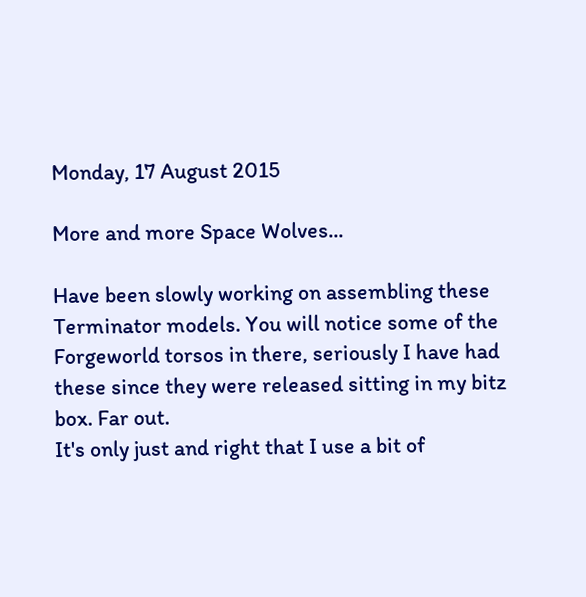Monday, 17 August 2015

More and more Space Wolves...

Have been slowly working on assembling these Terminator models. You will notice some of the Forgeworld torsos in there, seriously I have had these since they were released sitting in my bitz box. Far out.
It's only just and right that I use a bit of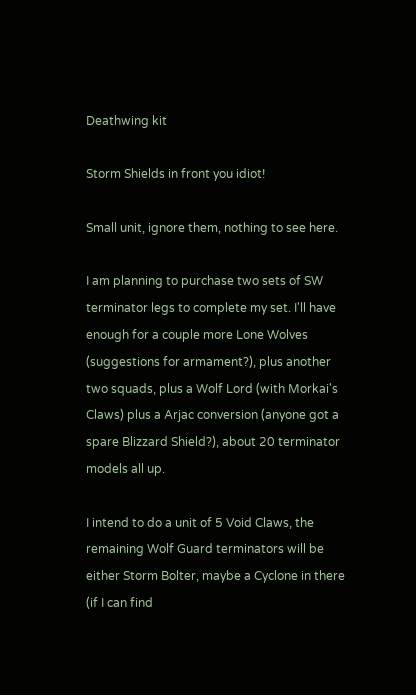Deathwing kit

Storm Shields in front you idiot!

Small unit, ignore them, nothing to see here.

I am planning to purchase two sets of SW terminator legs to complete my set. I'll have enough for a couple more Lone Wolves (suggestions for armament?), plus another two squads, plus a Wolf Lord (with Morkai's Claws) plus a Arjac conversion (anyone got a spare Blizzard Shield?), about 20 terminator models all up.

I intend to do a unit of 5 Void Claws, the remaining Wolf Guard terminators will be either Storm Bolter, maybe a Cyclone in there (if I can find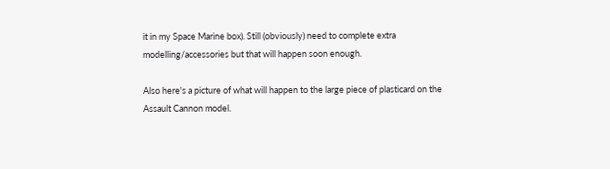it in my Space Marine box). Still (obviously) need to complete extra modelling/accessories but that will happen soon enough.

Also here's a picture of what will happen to the large piece of plasticard on the Assault Cannon model.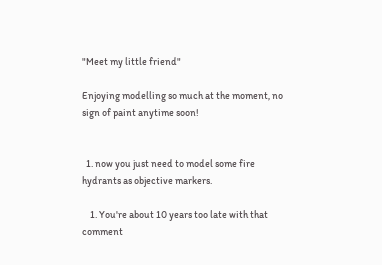"Meet my little friend"

Enjoying modelling so much at the moment, no sign of paint anytime soon!


  1. now you just need to model some fire hydrants as objective markers.

    1. You're about 10 years too late with that comment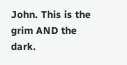John. This is the grim AND the dark.